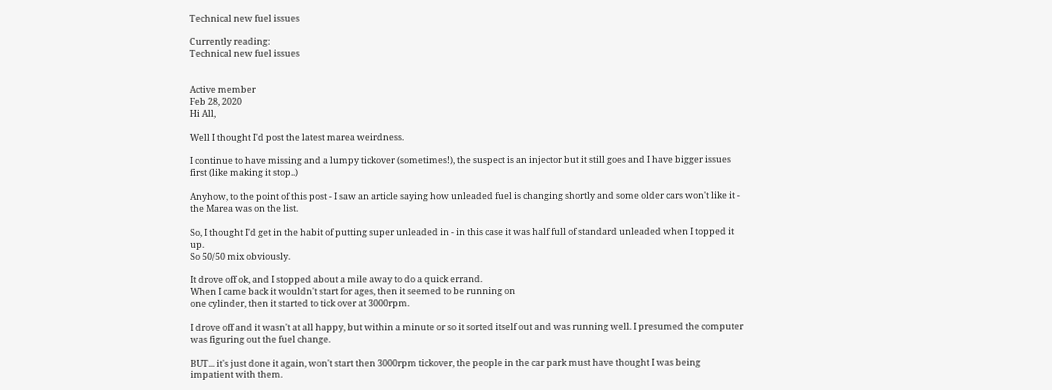Technical new fuel issues

Currently reading:
Technical new fuel issues


Active member
Feb 28, 2020
Hi All,

Well I thought I'd post the latest marea weirdness.

I continue to have missing and a lumpy tickover (sometimes!), the suspect is an injector but it still goes and I have bigger issues first (like making it stop..)

Anyhow, to the point of this post - I saw an article saying how unleaded fuel is changing shortly and some older cars won't like it - the Marea was on the list.

So, I thought I'd get in the habit of putting super unleaded in - in this case it was half full of standard unleaded when I topped it up.
So 50/50 mix obviously.

It drove off ok, and I stopped about a mile away to do a quick errand.
When I came back it wouldn't start for ages, then it seemed to be running on
one cylinder, then it started to tick over at 3000rpm.

I drove off and it wasn't at all happy, but within a minute or so it sorted itself out and was running well. I presumed the computer was figuring out the fuel change.

BUT... it's just done it again, won't start then 3000rpm tickover, the people in the car park must have thought I was being impatient with them.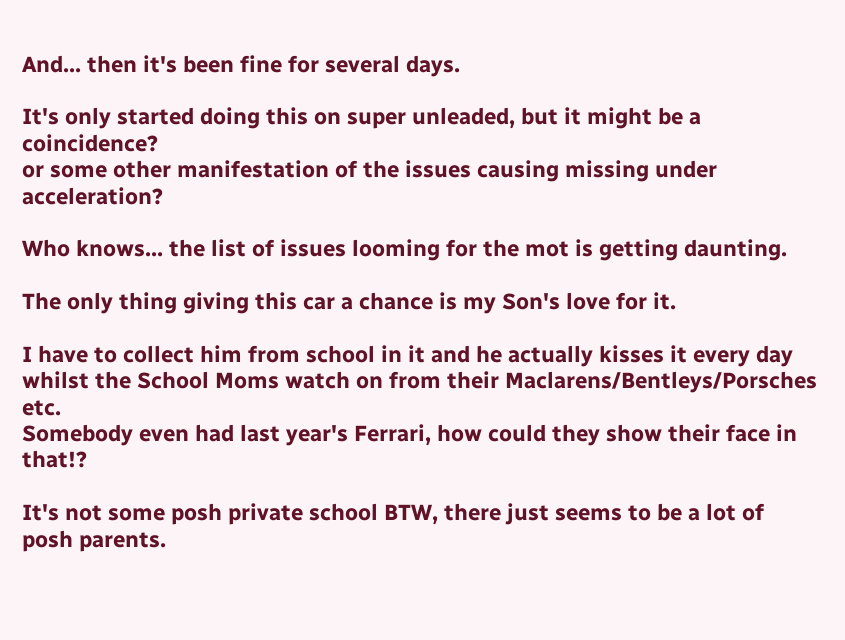And... then it's been fine for several days.

It's only started doing this on super unleaded, but it might be a coincidence?
or some other manifestation of the issues causing missing under acceleration?

Who knows... the list of issues looming for the mot is getting daunting.

The only thing giving this car a chance is my Son's love for it.

I have to collect him from school in it and he actually kisses it every day
whilst the School Moms watch on from their Maclarens/Bentleys/Porsches etc.
Somebody even had last year's Ferrari, how could they show their face in that!?

It's not some posh private school BTW, there just seems to be a lot of posh parents.